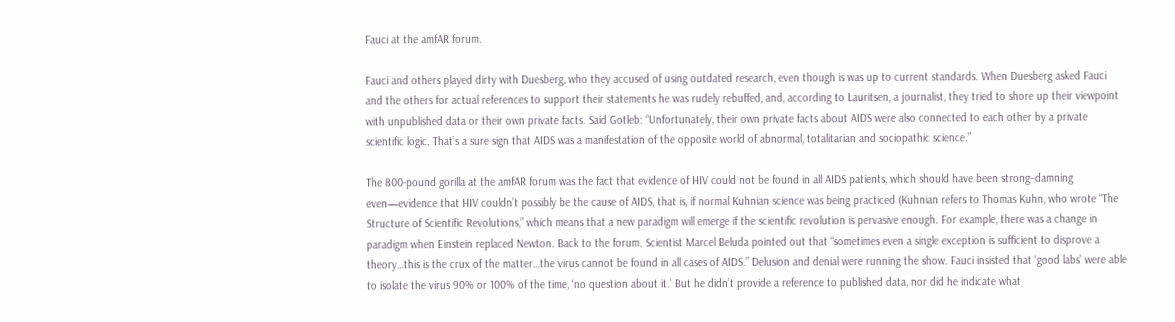Fauci at the amfAR forum.

Fauci and others played dirty with Duesberg, who they accused of using outdated research, even though is was up to current standards. When Duesberg asked Fauci and the others for actual references to support their statements he was rudely rebuffed, and, according to Lauritsen, a journalist, they tried to shore up their viewpoint with unpublished data or their own private facts. Said Gotleb: “Unfortunately, their own private facts about AIDS were also connected to each other by a private scientific logic. That’s a sure sign that AIDS was a manifestation of the opposite world of abnormal, totalitarian and sociopathic science.”

The 800-pound gorilla at the amfAR forum was the fact that evidence of HIV could not be found in all AIDS patients, which should have been strong–damning even—evidence that HIV couldn’t possibly be the cause of AIDS, that is, if normal Kuhnian science was being practiced (Kuhnian refers to Thomas Kuhn, who wrote “The Structure of Scientific Revolutions,” which means that a new paradigm will emerge if the scientific revolution is pervasive enough. For example, there was a change in paradigm when Einstein replaced Newton. Back to the forum. Scientist Marcel Beluda pointed out that “sometimes even a single exception is sufficient to disprove a theory…this is the crux of the matter…the virus cannot be found in all cases of AIDS.” Delusion and denial were running the show. Fauci insisted that ‘good labs’ were able to isolate the virus 90% or 100% of the time, ‘no question about it.’ But he didn’t provide a reference to published data, nor did he indicate what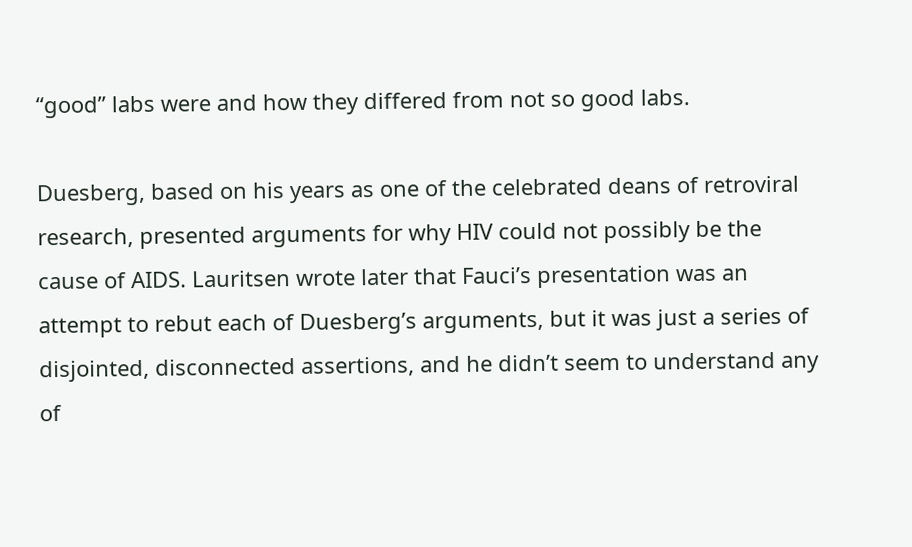“good” labs were and how they differed from not so good labs.

Duesberg, based on his years as one of the celebrated deans of retroviral research, presented arguments for why HIV could not possibly be the cause of AIDS. Lauritsen wrote later that Fauci’s presentation was an attempt to rebut each of Duesberg’s arguments, but it was just a series of disjointed, disconnected assertions, and he didn’t seem to understand any of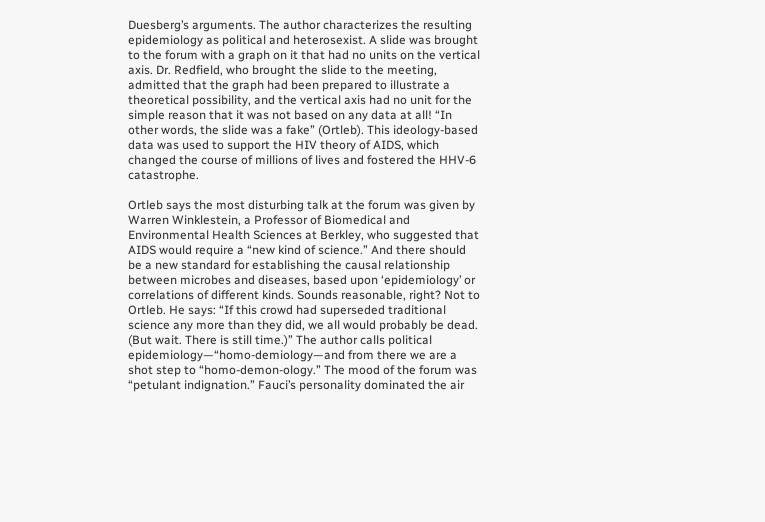Duesberg’s arguments. The author characterizes the resulting epidemiology as political and heterosexist. A slide was brought to the forum with a graph on it that had no units on the vertical axis. Dr. Redfield, who brought the slide to the meeting, admitted that the graph had been prepared to illustrate a theoretical possibility, and the vertical axis had no unit for the simple reason that it was not based on any data at all! “In other words, the slide was a fake” (Ortleb). This ideology-based data was used to support the HIV theory of AIDS, which changed the course of millions of lives and fostered the HHV-6 catastrophe.

Ortleb says the most disturbing talk at the forum was given by Warren Winklestein, a Professor of Biomedical and Environmental Health Sciences at Berkley, who suggested that AIDS would require a “new kind of science.” And there should be a new standard for establishing the causal relationship between microbes and diseases, based upon ‘epidemiology’ or correlations of different kinds. Sounds reasonable, right? Not to Ortleb. He says: “If this crowd had superseded traditional science any more than they did, we all would probably be dead. (But wait. There is still time.)” The author calls political epidemiology—“homo-demiology—and from there we are a shot step to “homo-demon-ology.” The mood of the forum was “petulant indignation.” Fauci’s personality dominated the air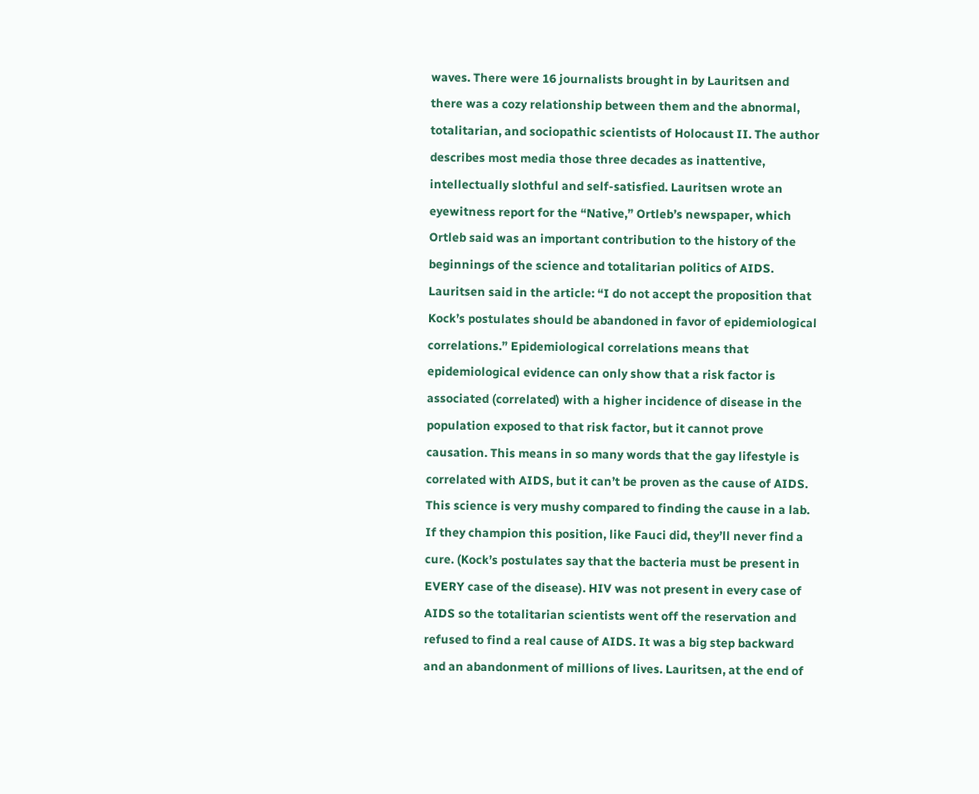waves. There were 16 journalists brought in by Lauritsen and there was a cozy relationship between them and the abnormal, totalitarian, and sociopathic scientists of Holocaust II. The author describes most media those three decades as inattentive, intellectually slothful and self-satisfied. Lauritsen wrote an eyewitness report for the “Native,” Ortleb’s newspaper, which Ortleb said was an important contribution to the history of the beginnings of the science and totalitarian politics of AIDS. Lauritsen said in the article: “I do not accept the proposition that Kock’s postulates should be abandoned in favor of epidemiological correlations.” Epidemiological correlations means that epidemiological evidence can only show that a risk factor is associated (correlated) with a higher incidence of disease in the population exposed to that risk factor, but it cannot prove causation. This means in so many words that the gay lifestyle is correlated with AIDS, but it can’t be proven as the cause of AIDS. This science is very mushy compared to finding the cause in a lab. If they champion this position, like Fauci did, they’ll never find a cure. (Kock’s postulates say that the bacteria must be present in EVERY case of the disease). HIV was not present in every case of AIDS so the totalitarian scientists went off the reservation and refused to find a real cause of AIDS. It was a big step backward and an abandonment of millions of lives. Lauritsen, at the end of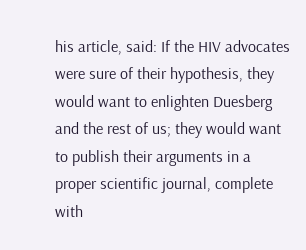his article, said: If the HIV advocates were sure of their hypothesis, they would want to enlighten Duesberg and the rest of us; they would want to publish their arguments in a proper scientific journal, complete with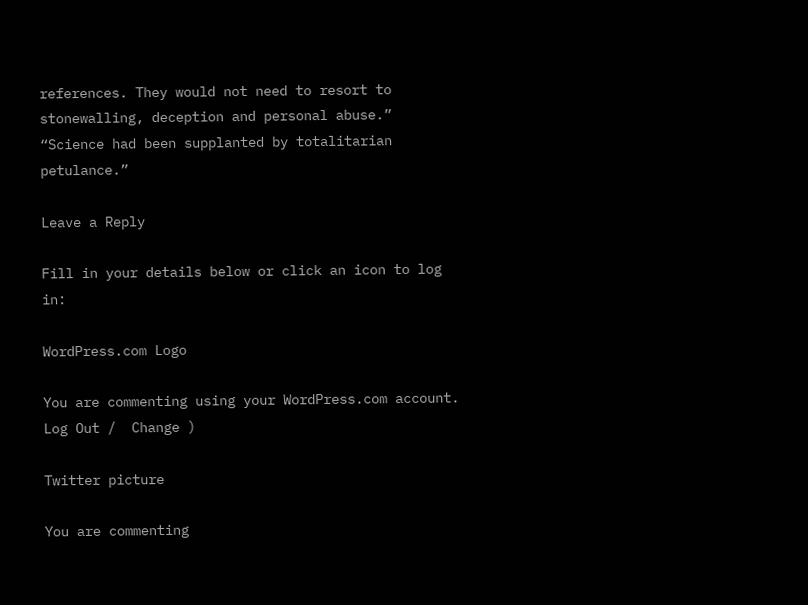references. They would not need to resort to stonewalling, deception and personal abuse.” “Science had been supplanted by totalitarian petulance.”

Leave a Reply

Fill in your details below or click an icon to log in:

WordPress.com Logo

You are commenting using your WordPress.com account. Log Out /  Change )

Twitter picture

You are commenting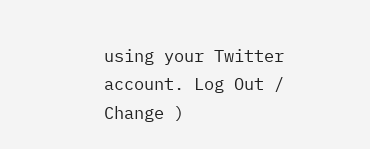using your Twitter account. Log Out /  Change )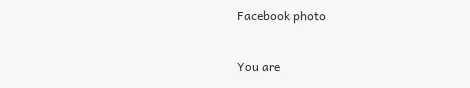Facebook photo

You are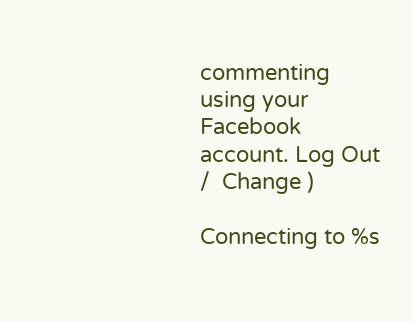commenting using your Facebook account. Log Out /  Change )

Connecting to %s